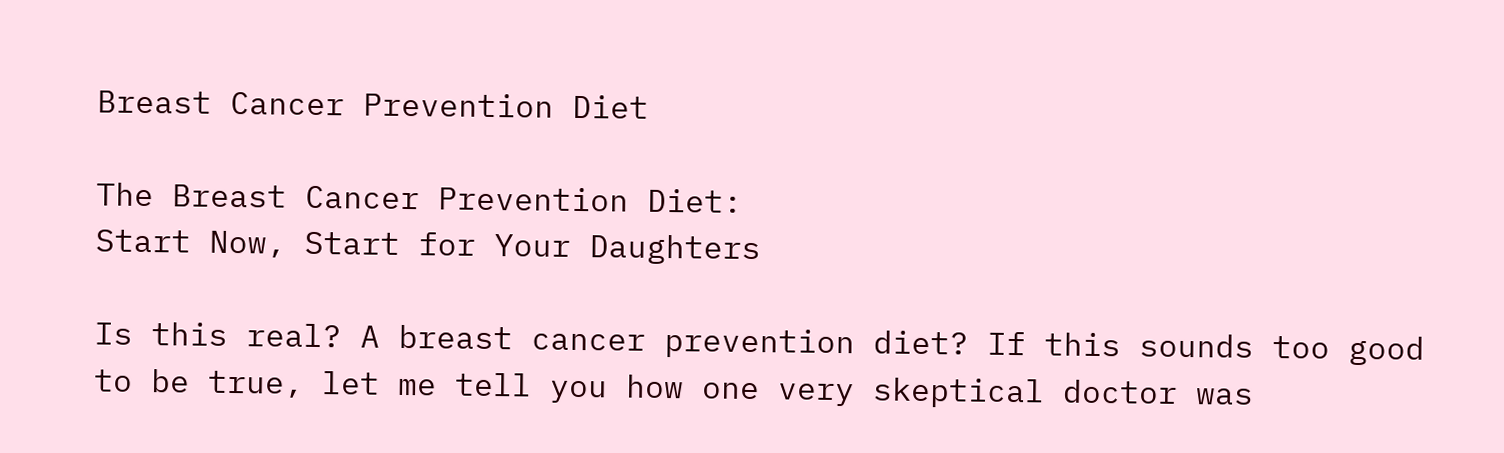Breast Cancer Prevention Diet

The Breast Cancer Prevention Diet:
Start Now, Start for Your Daughters

Is this real? A breast cancer prevention diet? If this sounds too good to be true, let me tell you how one very skeptical doctor was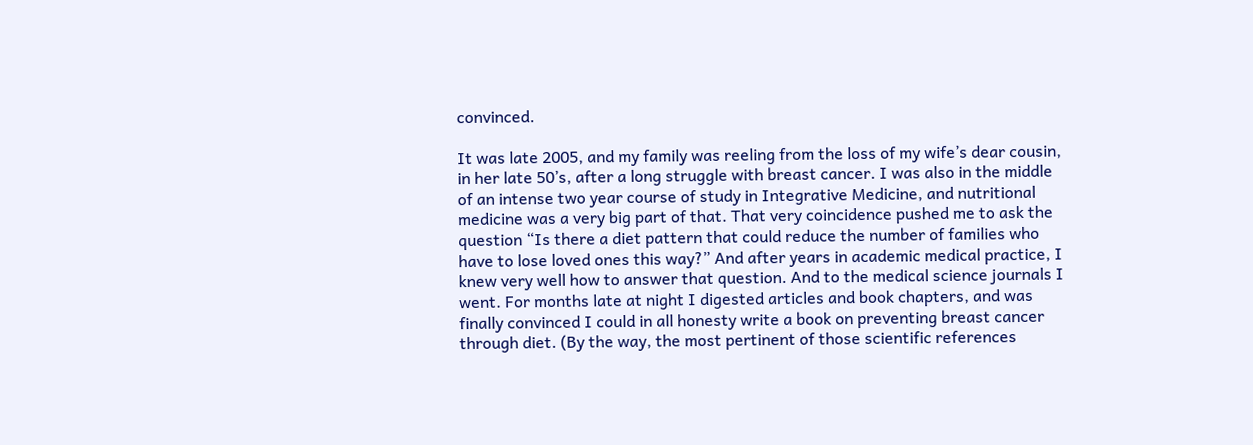convinced.

It was late 2005, and my family was reeling from the loss of my wife’s dear cousin, in her late 50’s, after a long struggle with breast cancer. I was also in the middle of an intense two year course of study in Integrative Medicine, and nutritional medicine was a very big part of that. That very coincidence pushed me to ask the question “Is there a diet pattern that could reduce the number of families who have to lose loved ones this way?” And after years in academic medical practice, I knew very well how to answer that question. And to the medical science journals I went. For months late at night I digested articles and book chapters, and was finally convinced I could in all honesty write a book on preventing breast cancer through diet. (By the way, the most pertinent of those scientific references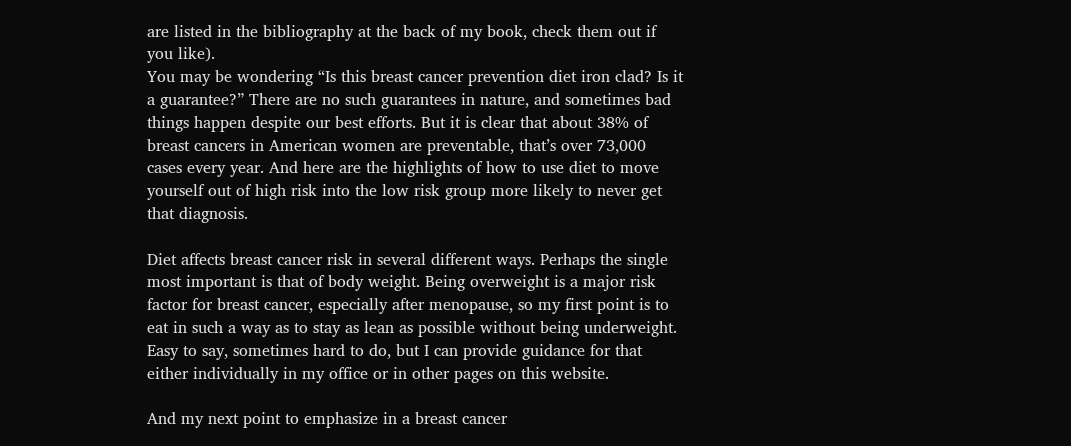are listed in the bibliography at the back of my book, check them out if you like).
You may be wondering “Is this breast cancer prevention diet iron clad? Is it a guarantee?” There are no such guarantees in nature, and sometimes bad things happen despite our best efforts. But it is clear that about 38% of breast cancers in American women are preventable, that’s over 73,000 cases every year. And here are the highlights of how to use diet to move yourself out of high risk into the low risk group more likely to never get that diagnosis.

Diet affects breast cancer risk in several different ways. Perhaps the single most important is that of body weight. Being overweight is a major risk factor for breast cancer, especially after menopause, so my first point is to eat in such a way as to stay as lean as possible without being underweight. Easy to say, sometimes hard to do, but I can provide guidance for that either individually in my office or in other pages on this website.

And my next point to emphasize in a breast cancer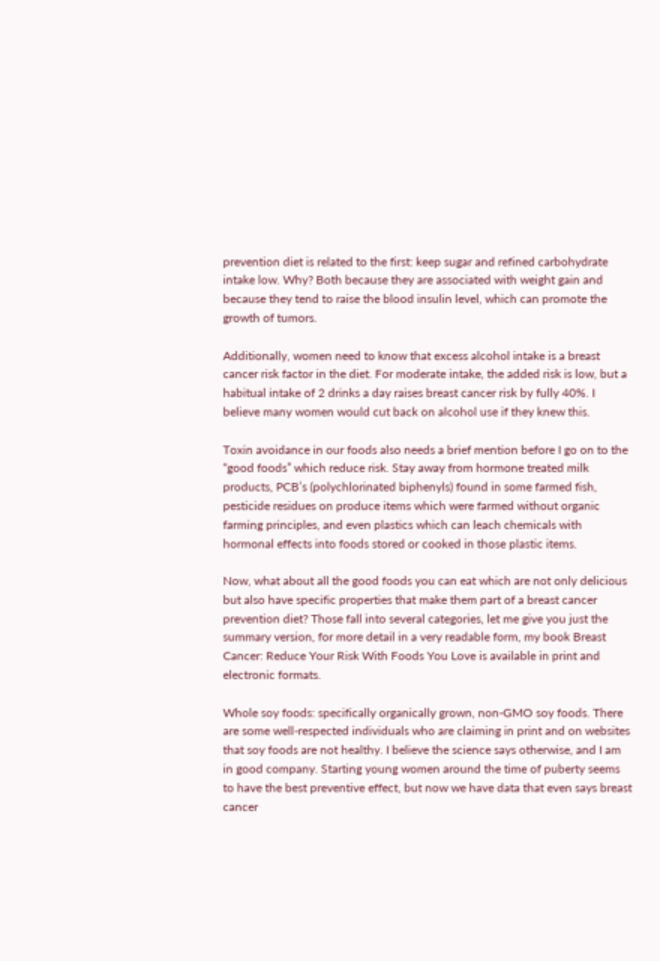prevention diet is related to the first: keep sugar and refined carbohydrate intake low. Why? Both because they are associated with weight gain and because they tend to raise the blood insulin level, which can promote the growth of tumors.

Additionally, women need to know that excess alcohol intake is a breast cancer risk factor in the diet. For moderate intake, the added risk is low, but a habitual intake of 2 drinks a day raises breast cancer risk by fully 40%. I believe many women would cut back on alcohol use if they knew this.

Toxin avoidance in our foods also needs a brief mention before I go on to the “good foods” which reduce risk. Stay away from hormone treated milk products, PCB’s (polychlorinated biphenyls) found in some farmed fish, pesticide residues on produce items which were farmed without organic farming principles, and even plastics which can leach chemicals with hormonal effects into foods stored or cooked in those plastic items.

Now, what about all the good foods you can eat which are not only delicious but also have specific properties that make them part of a breast cancer prevention diet? Those fall into several categories, let me give you just the summary version, for more detail in a very readable form, my book Breast Cancer: Reduce Your Risk With Foods You Love is available in print and electronic formats.

Whole soy foods: specifically organically grown, non-GMO soy foods. There are some well-respected individuals who are claiming in print and on websites that soy foods are not healthy. I believe the science says otherwise, and I am in good company. Starting young women around the time of puberty seems to have the best preventive effect, but now we have data that even says breast cancer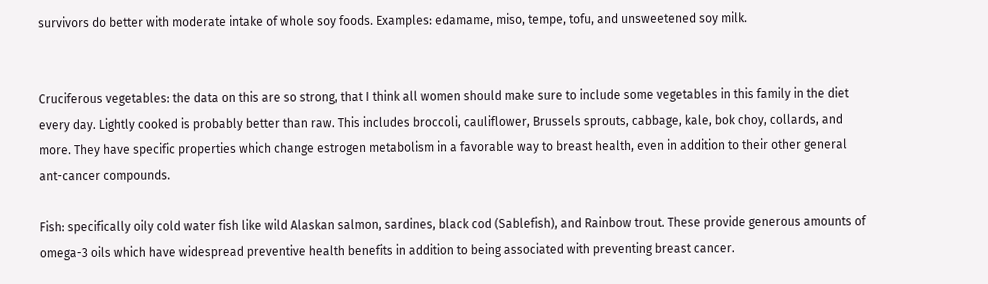survivors do better with moderate intake of whole soy foods. Examples: edamame, miso, tempe, tofu, and unsweetened soy milk.


Cruciferous vegetables: the data on this are so strong, that I think all women should make sure to include some vegetables in this family in the diet every day. Lightly cooked is probably better than raw. This includes broccoli, cauliflower, Brussels sprouts, cabbage, kale, bok choy, collards, and more. They have specific properties which change estrogen metabolism in a favorable way to breast health, even in addition to their other general ant-cancer compounds.

Fish: specifically oily cold water fish like wild Alaskan salmon, sardines, black cod (Sablefish), and Rainbow trout. These provide generous amounts of omega-3 oils which have widespread preventive health benefits in addition to being associated with preventing breast cancer.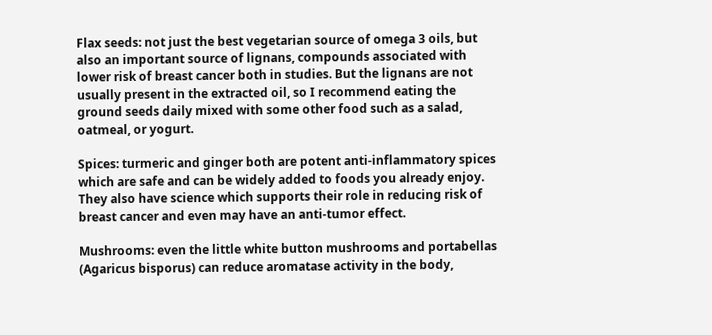Flax seeds: not just the best vegetarian source of omega 3 oils, but also an important source of lignans, compounds associated with lower risk of breast cancer both in studies. But the lignans are not usually present in the extracted oil, so I recommend eating the ground seeds daily mixed with some other food such as a salad, oatmeal, or yogurt.

Spices: turmeric and ginger both are potent anti-inflammatory spices which are safe and can be widely added to foods you already enjoy. They also have science which supports their role in reducing risk of breast cancer and even may have an anti-tumor effect.

Mushrooms: even the little white button mushrooms and portabellas (Agaricus bisporus) can reduce aromatase activity in the body,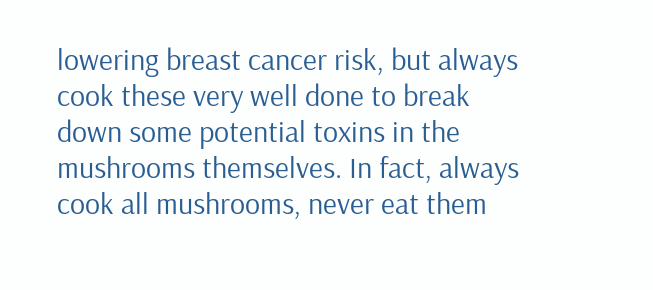lowering breast cancer risk, but always cook these very well done to break down some potential toxins in the mushrooms themselves. In fact, always cook all mushrooms, never eat them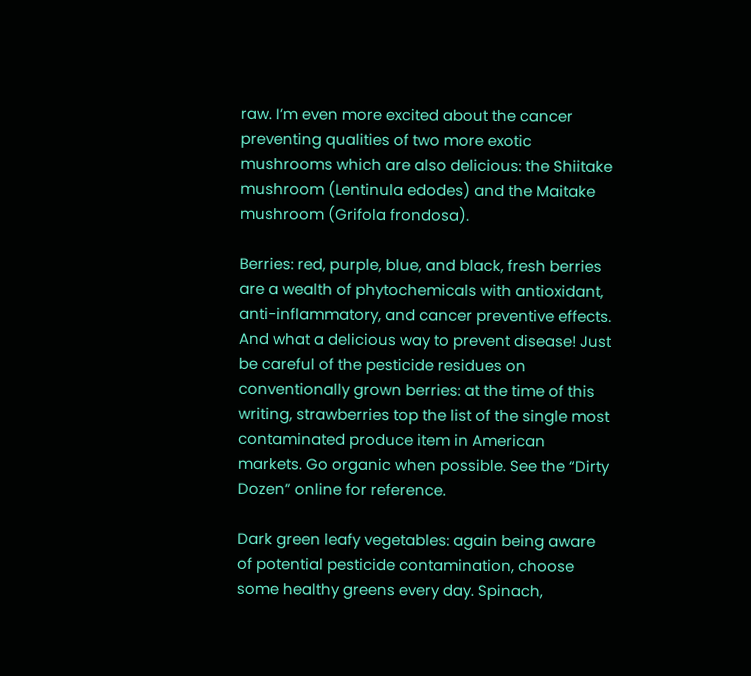raw. I’m even more excited about the cancer preventing qualities of two more exotic mushrooms which are also delicious: the Shiitake mushroom (Lentinula edodes) and the Maitake mushroom (Grifola frondosa).

Berries: red, purple, blue, and black, fresh berries are a wealth of phytochemicals with antioxidant, anti-inflammatory, and cancer preventive effects. And what a delicious way to prevent disease! Just be careful of the pesticide residues on conventionally grown berries: at the time of this writing, strawberries top the list of the single most contaminated produce item in American markets. Go organic when possible. See the “Dirty Dozen” online for reference.

Dark green leafy vegetables: again being aware of potential pesticide contamination, choose some healthy greens every day. Spinach,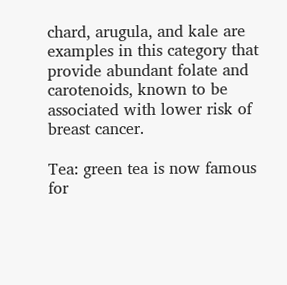chard, arugula, and kale are examples in this category that provide abundant folate and carotenoids, known to be associated with lower risk of breast cancer.

Tea: green tea is now famous for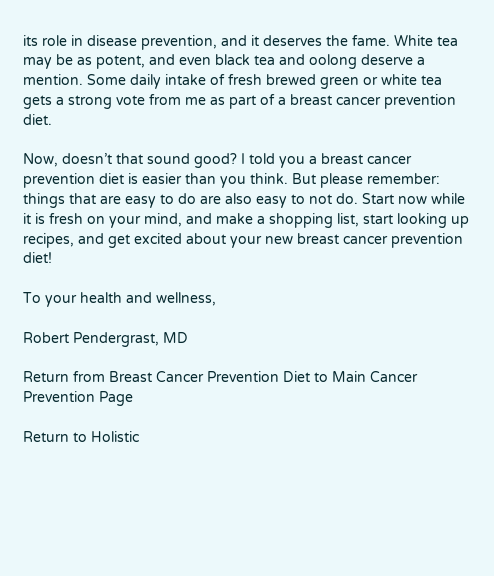its role in disease prevention, and it deserves the fame. White tea may be as potent, and even black tea and oolong deserve a mention. Some daily intake of fresh brewed green or white tea gets a strong vote from me as part of a breast cancer prevention diet.

Now, doesn’t that sound good? I told you a breast cancer prevention diet is easier than you think. But please remember: things that are easy to do are also easy to not do. Start now while it is fresh on your mind, and make a shopping list, start looking up recipes, and get excited about your new breast cancer prevention diet!

To your health and wellness,

Robert Pendergrast, MD

Return from Breast Cancer Prevention Diet to Main Cancer Prevention Page

Return to Holistic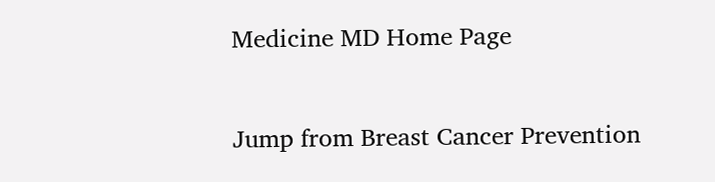Medicine MD Home Page

Jump from Breast Cancer Prevention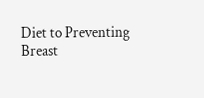Diet to Preventing Breast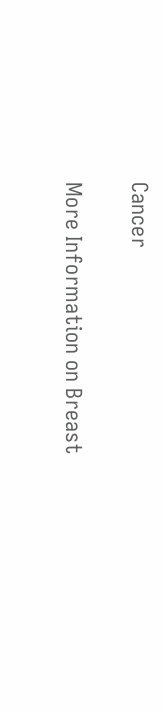Cancer

More Information on Breast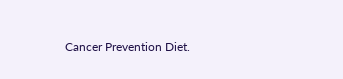Cancer Prevention Diet.